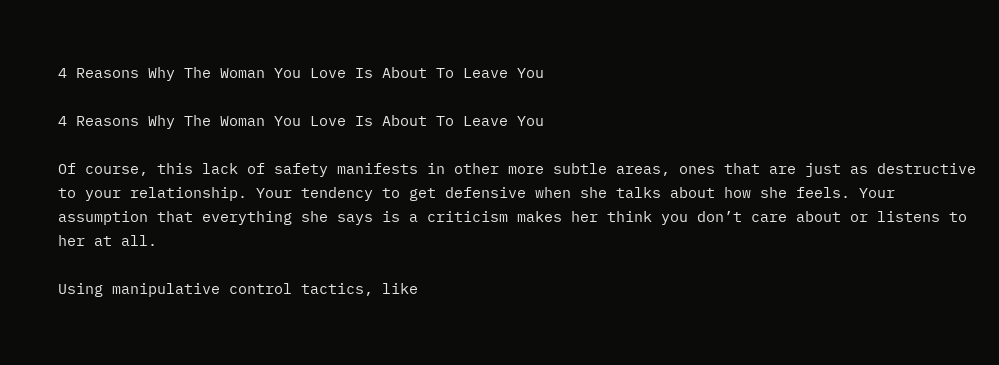4 Reasons Why The Woman You Love Is About To Leave You

4 Reasons Why The Woman You Love Is About To Leave You

Of course, this lack of safety manifests in other more subtle areas, ones that are just as destructive to your relationship. Your tendency to get defensive when she talks about how she feels. Your assumption that everything she says is a criticism makes her think you don’t care about or listens to her at all.

Using manipulative control tactics, like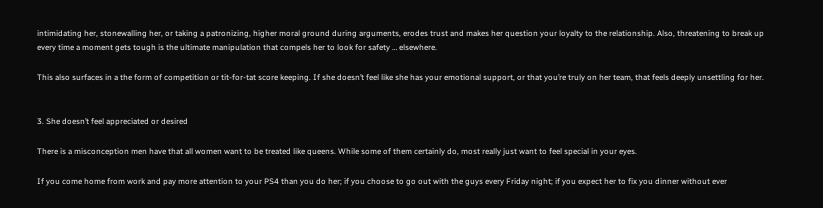intimidating her, stonewalling her, or taking a patronizing, higher moral ground during arguments, erodes trust and makes her question your loyalty to the relationship. Also, threatening to break up every time a moment gets tough is the ultimate manipulation that compels her to look for safety … elsewhere.

This also surfaces in a the form of competition or tit-for-tat score keeping. If she doesn’t feel like she has your emotional support, or that you’re truly on her team, that feels deeply unsettling for her.


3. She doesn’t feel appreciated or desired

There is a misconception men have that all women want to be treated like queens. While some of them certainly do, most really just want to feel special in your eyes.

If you come home from work and pay more attention to your PS4 than you do her; if you choose to go out with the guys every Friday night; if you expect her to fix you dinner without ever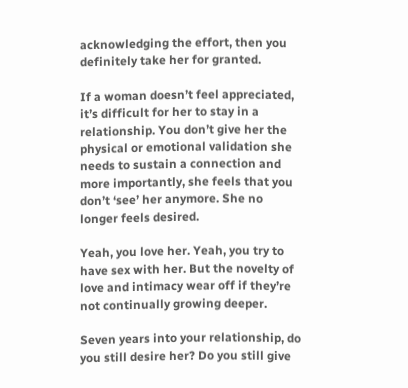acknowledging the effort, then you definitely take her for granted.

If a woman doesn’t feel appreciated, it’s difficult for her to stay in a relationship. You don’t give her the physical or emotional validation she needs to sustain a connection and more importantly, she feels that you don’t ‘see’ her anymore. She no longer feels desired.

Yeah, you love her. Yeah, you try to have sex with her. But the novelty of love and intimacy wear off if they’re not continually growing deeper.

Seven years into your relationship, do you still desire her? Do you still give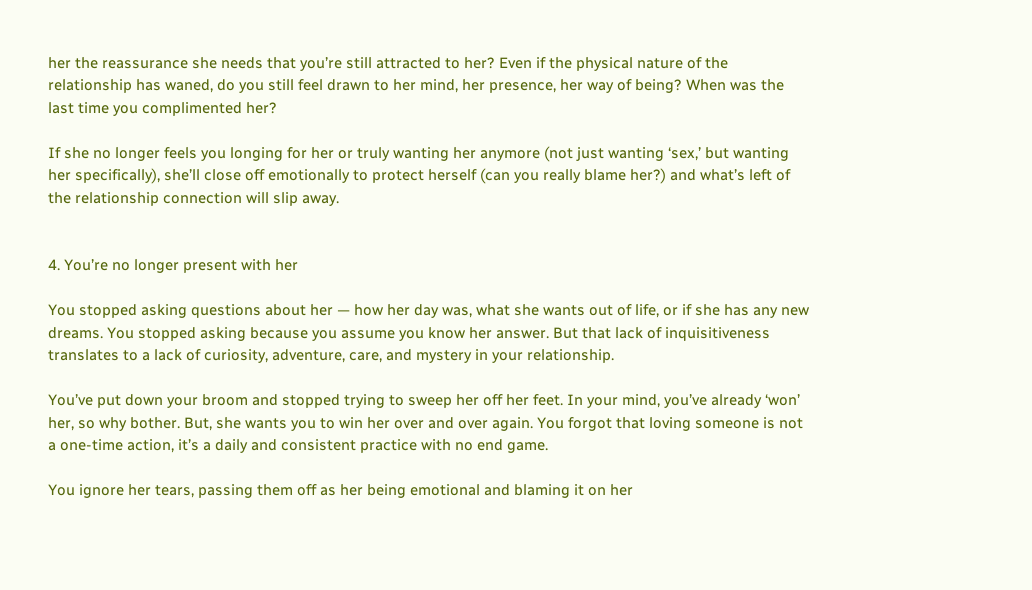her the reassurance she needs that you’re still attracted to her? Even if the physical nature of the relationship has waned, do you still feel drawn to her mind, her presence, her way of being? When was the last time you complimented her?

If she no longer feels you longing for her or truly wanting her anymore (not just wanting ‘sex,’ but wanting her specifically), she’ll close off emotionally to protect herself (can you really blame her?) and what’s left of the relationship connection will slip away.


4. You’re no longer present with her

You stopped asking questions about her — how her day was, what she wants out of life, or if she has any new dreams. You stopped asking because you assume you know her answer. But that lack of inquisitiveness translates to a lack of curiosity, adventure, care, and mystery in your relationship.

You’ve put down your broom and stopped trying to sweep her off her feet. In your mind, you’ve already ‘won’ her, so why bother. But, she wants you to win her over and over again. You forgot that loving someone is not a one-time action, it’s a daily and consistent practice with no end game.

You ignore her tears, passing them off as her being emotional and blaming it on her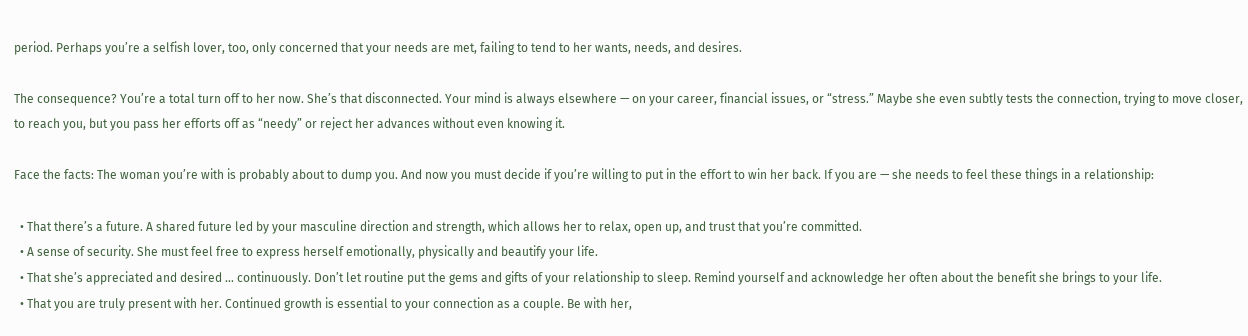period. Perhaps you’re a selfish lover, too, only concerned that your needs are met, failing to tend to her wants, needs, and desires.

The consequence? You’re a total turn off to her now. She’s that disconnected. Your mind is always elsewhere — on your career, financial issues, or “stress.” Maybe she even subtly tests the connection, trying to move closer, to reach you, but you pass her efforts off as “needy” or reject her advances without even knowing it.

Face the facts: The woman you’re with is probably about to dump you. And now you must decide if you’re willing to put in the effort to win her back. If you are — she needs to feel these things in a relationship:

  • That there’s a future. A shared future led by your masculine direction and strength, which allows her to relax, open up, and trust that you’re committed.
  • A sense of security. She must feel free to express herself emotionally, physically and beautify your life.
  • That she’s appreciated and desired … continuously. Don’t let routine put the gems and gifts of your relationship to sleep. Remind yourself and acknowledge her often about the benefit she brings to your life.
  • That you are truly present with her. Continued growth is essential to your connection as a couple. Be with her,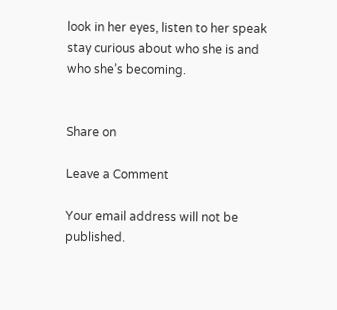look in her eyes, listen to her speak stay curious about who she is and who she’s becoming.


Share on

Leave a Comment

Your email address will not be published.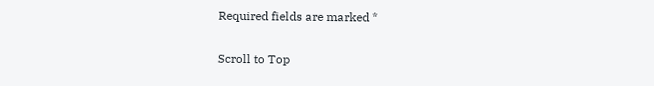Required fields are marked *

Scroll to Top